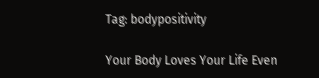Tag: bodypositivity

Your Body Loves Your Life Even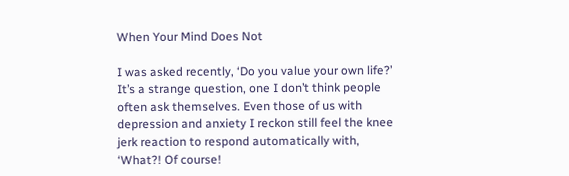When Your Mind Does Not

I was asked recently, ‘Do you value your own life?’ It’s a strange question, one I don’t think people often ask themselves. Even those of us with depression and anxiety I reckon still feel the knee jerk reaction to respond automatically with, ‘What?! Of course!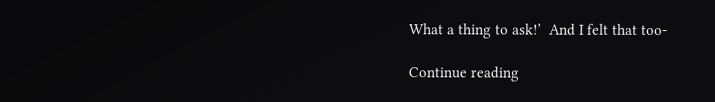What a thing to ask!’  And I felt that too-

Continue reading